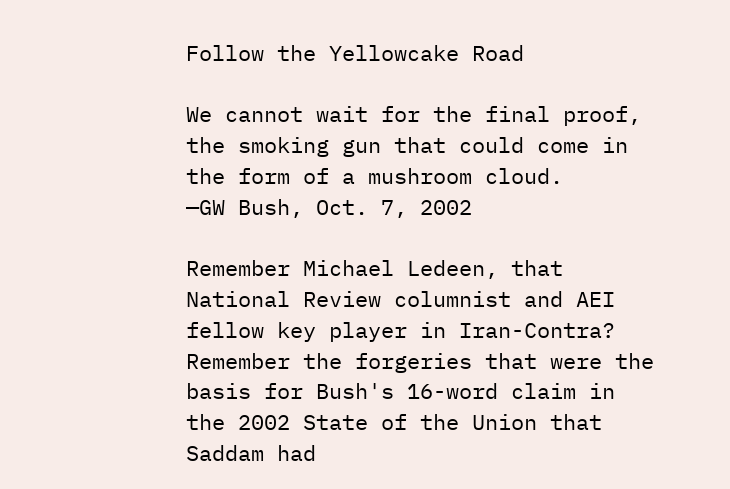Follow the Yellowcake Road

We cannot wait for the final proof, the smoking gun that could come in the form of a mushroom cloud.
—GW Bush, Oct. 7, 2002

Remember Michael Ledeen, that National Review columnist and AEI fellow key player in Iran-Contra? Remember the forgeries that were the basis for Bush's 16-word claim in the 2002 State of the Union that Saddam had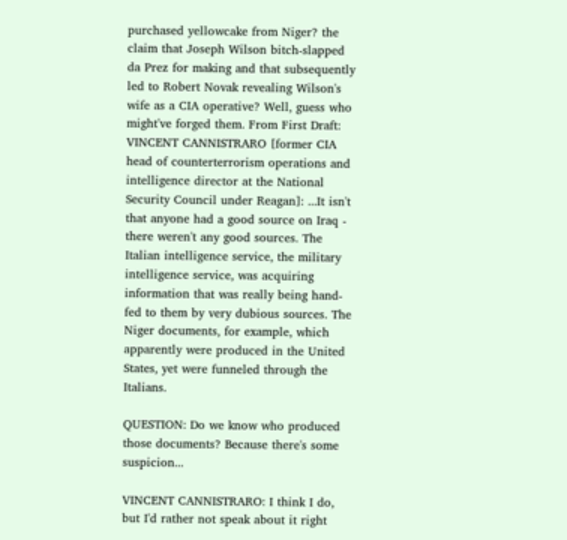purchased yellowcake from Niger? the claim that Joseph Wilson bitch-slapped da Prez for making and that subsequently led to Robert Novak revealing Wilson's wife as a CIA operative? Well, guess who might've forged them. From First Draft:
VINCENT CANNISTRARO [former CIA head of counterterrorism operations and intelligence director at the National Security Council under Reagan]: ...It isn't that anyone had a good source on Iraq - there weren't any good sources. The Italian intelligence service, the military intelligence service, was acquiring information that was really being hand-fed to them by very dubious sources. The Niger documents, for example, which apparently were produced in the United States, yet were funneled through the Italians.

QUESTION: Do we know who produced those documents? Because there's some suspicion...

VINCENT CANNISTRARO: I think I do, but I'd rather not speak about it right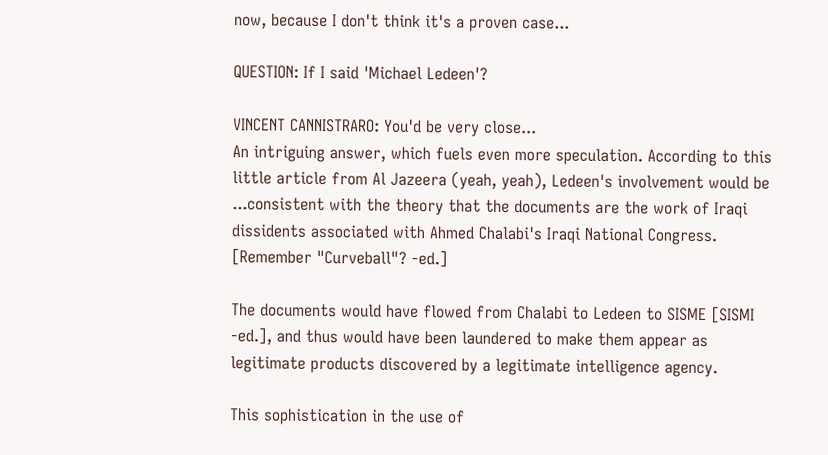now, because I don't think it's a proven case...

QUESTION: If I said 'Michael Ledeen'?

VINCENT CANNISTRARO: You'd be very close...
An intriguing answer, which fuels even more speculation. According to this little article from Al Jazeera (yeah, yeah), Ledeen's involvement would be
...consistent with the theory that the documents are the work of Iraqi dissidents associated with Ahmed Chalabi's Iraqi National Congress. [Remember "Curveball"? -ed.]

The documents would have flowed from Chalabi to Ledeen to SISME [SISMI -ed.], and thus would have been laundered to make them appear as legitimate products discovered by a legitimate intelligence agency.

This sophistication in the use of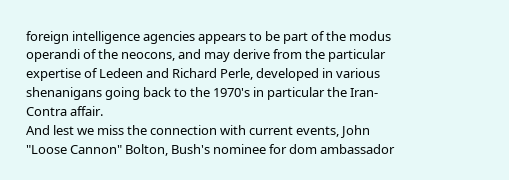foreign intelligence agencies appears to be part of the modus operandi of the neocons, and may derive from the particular expertise of Ledeen and Richard Perle, developed in various shenanigans going back to the 1970's in particular the Iran-Contra affair.
And lest we miss the connection with current events, John "Loose Cannon" Bolton, Bush's nominee for dom ambassador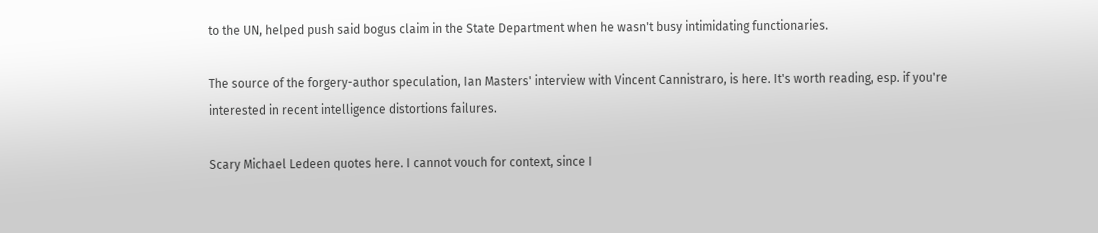to the UN, helped push said bogus claim in the State Department when he wasn't busy intimidating functionaries.

The source of the forgery-author speculation, Ian Masters' interview with Vincent Cannistraro, is here. It's worth reading, esp. if you're interested in recent intelligence distortions failures.

Scary Michael Ledeen quotes here. I cannot vouch for context, since I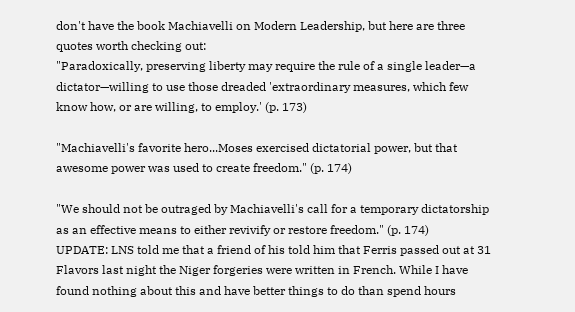don't have the book Machiavelli on Modern Leadership, but here are three quotes worth checking out:
"Paradoxically, preserving liberty may require the rule of a single leader—a dictator—willing to use those dreaded 'extraordinary measures, which few know how, or are willing, to employ.' (p. 173)

"Machiavelli's favorite hero...Moses exercised dictatorial power, but that awesome power was used to create freedom." (p. 174)

"We should not be outraged by Machiavelli's call for a temporary dictatorship as an effective means to either revivify or restore freedom." (p. 174)
UPDATE: LNS told me that a friend of his told him that Ferris passed out at 31 Flavors last night the Niger forgeries were written in French. While I have found nothing about this and have better things to do than spend hours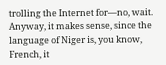trolling the Internet for—no, wait. Anyway, it makes sense, since the language of Niger is, you know, French, it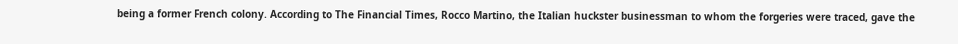being a former French colony. According to The Financial Times, Rocco Martino, the Italian huckster businessman to whom the forgeries were traced, gave the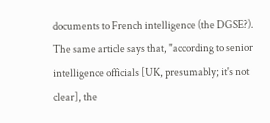documents to French intelligence (the DGSE?). The same article says that, "according to senior intelligence officials [UK, presumably; it's not clear], the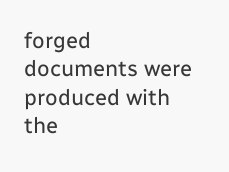forged documents were produced with the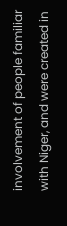involvement of people familiar with Niger, and were created in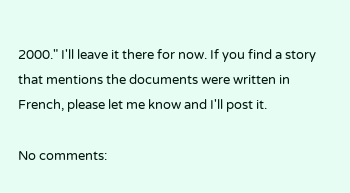2000." I'll leave it there for now. If you find a story that mentions the documents were written in French, please let me know and I'll post it.

No comments: